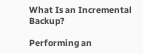What Is an Incremental Backup?

Performing an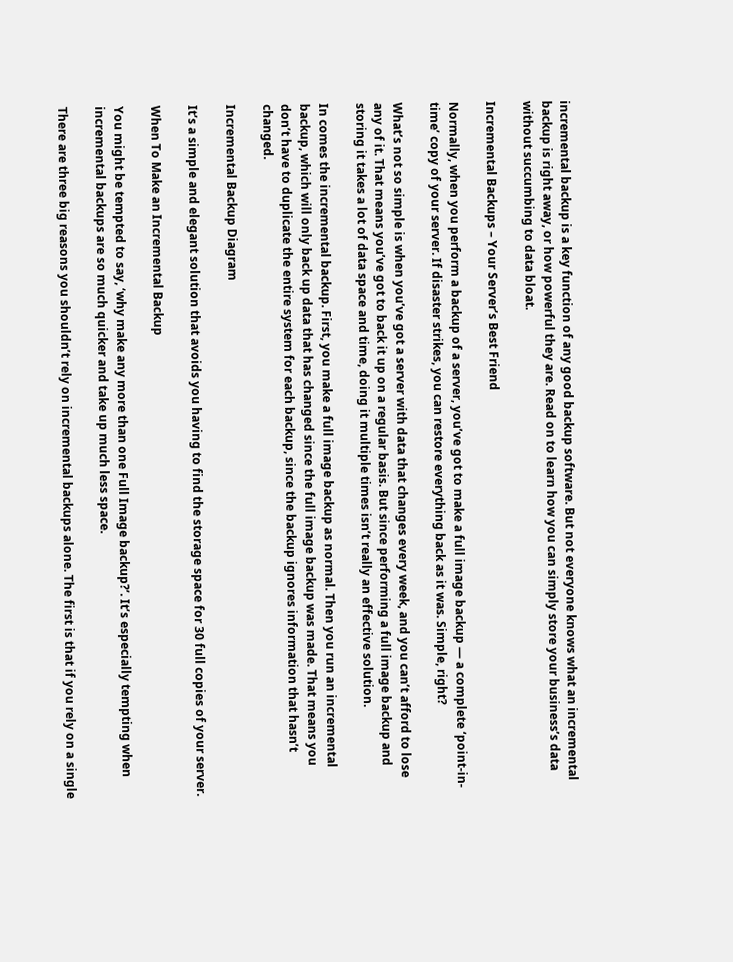incremental backup is a key function of any good backup software. But not everyone knows what an incremental backup is right away, or how powerful they are. Read on to learn how you can simply store your business’s data without succumbing to data bloat.

Incremental Backups – Your Server’s Best Friend

Normally, when you perform a backup of a server, you’ve got to make a full image backup — a complete ‘point-in-time’ copy of your server. If disaster strikes, you can restore everything back as it was. Simple, right?

What’s not so simple is when you’ve got a server with data that changes every week, and you can’t afford to lose any of it. That means you’ve got to back it up on a regular basis. But since performing a full image backup and storing it takes a lot of data space and time, doing it multiple times isn’t really an effective solution.

In comes the incremental backup. First, you make a full image backup as normal. Then you run an incremental backup, which will only back up data that has changed since the full image backup was made. That means you don’t have to duplicate the entire system for each backup, since the backup ignores information that hasn’t changed.

Incremental Backup Diagram

It’s a simple and elegant solution that avoids you having to find the storage space for 30 full copies of your server.

When To Make an Incremental Backup

You might be tempted to say, ‘why make any more than one Full Image backup?’. It’s especially tempting when incremental backups are so much quicker and take up much less space.

There are three big reasons you shouldn’t rely on incremental backups alone. The first is that if you rely on a single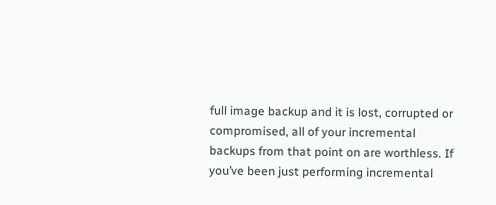full image backup and it is lost, corrupted or compromised, all of your incremental backups from that point on are worthless. If you’ve been just performing incremental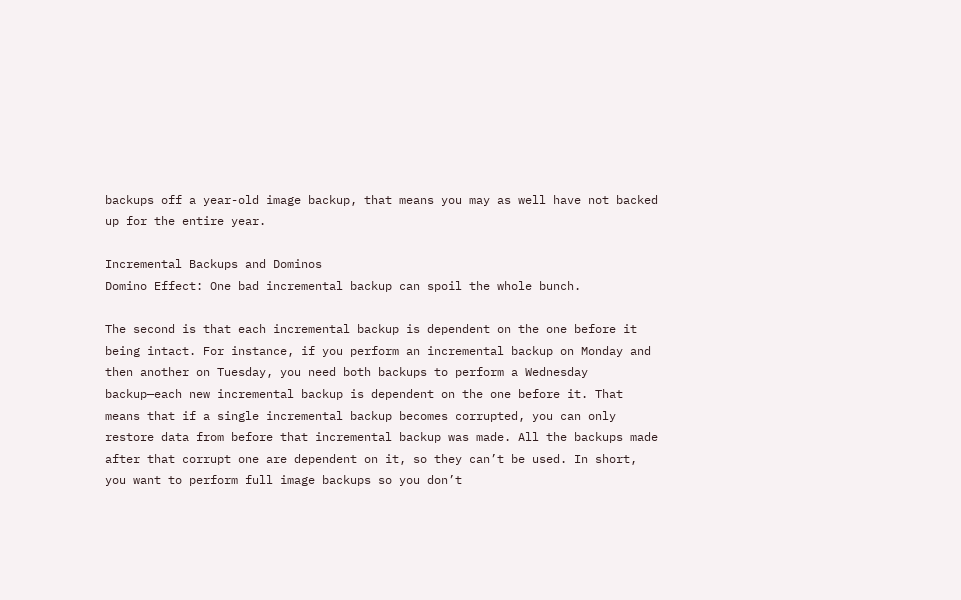backups off a year-old image backup, that means you may as well have not backed up for the entire year.

Incremental Backups and Dominos
Domino Effect: One bad incremental backup can spoil the whole bunch.

The second is that each incremental backup is dependent on the one before it being intact. For instance, if you perform an incremental backup on Monday and then another on Tuesday, you need both backups to perform a Wednesday backup—each new incremental backup is dependent on the one before it. That means that if a single incremental backup becomes corrupted, you can only restore data from before that incremental backup was made. All the backups made after that corrupt one are dependent on it, so they can’t be used. In short, you want to perform full image backups so you don’t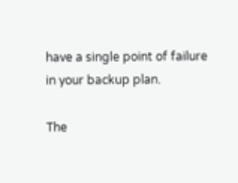have a single point of failure in your backup plan.

The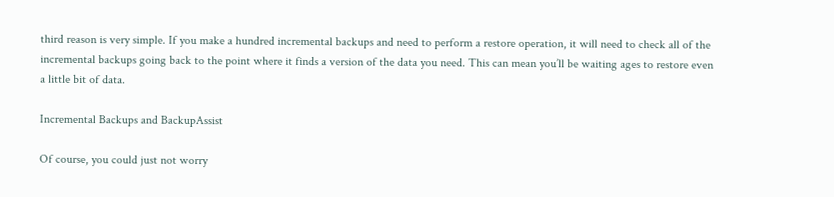third reason is very simple. If you make a hundred incremental backups and need to perform a restore operation, it will need to check all of the incremental backups going back to the point where it finds a version of the data you need. This can mean you’ll be waiting ages to restore even a little bit of data.

Incremental Backups and BackupAssist

Of course, you could just not worry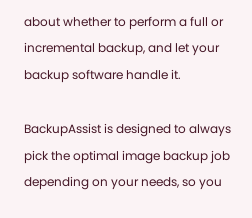about whether to perform a full or incremental backup, and let your backup software handle it.

BackupAssist is designed to always pick the optimal image backup job depending on your needs, so you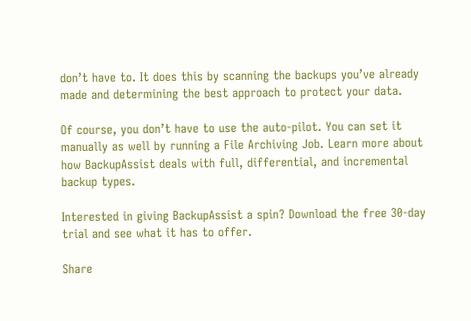don’t have to. It does this by scanning the backups you’ve already made and determining the best approach to protect your data.

Of course, you don’t have to use the auto-pilot. You can set it manually as well by running a File Archiving Job. Learn more about how BackupAssist deals with full, differential, and incremental backup types.

Interested in giving BackupAssist a spin? Download the free 30-day trial and see what it has to offer.

Share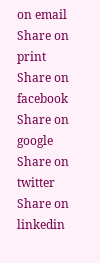on email
Share on print
Share on facebook
Share on google
Share on twitter
Share on linkedin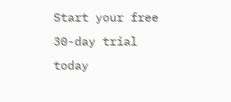Start your free 30-day trial today